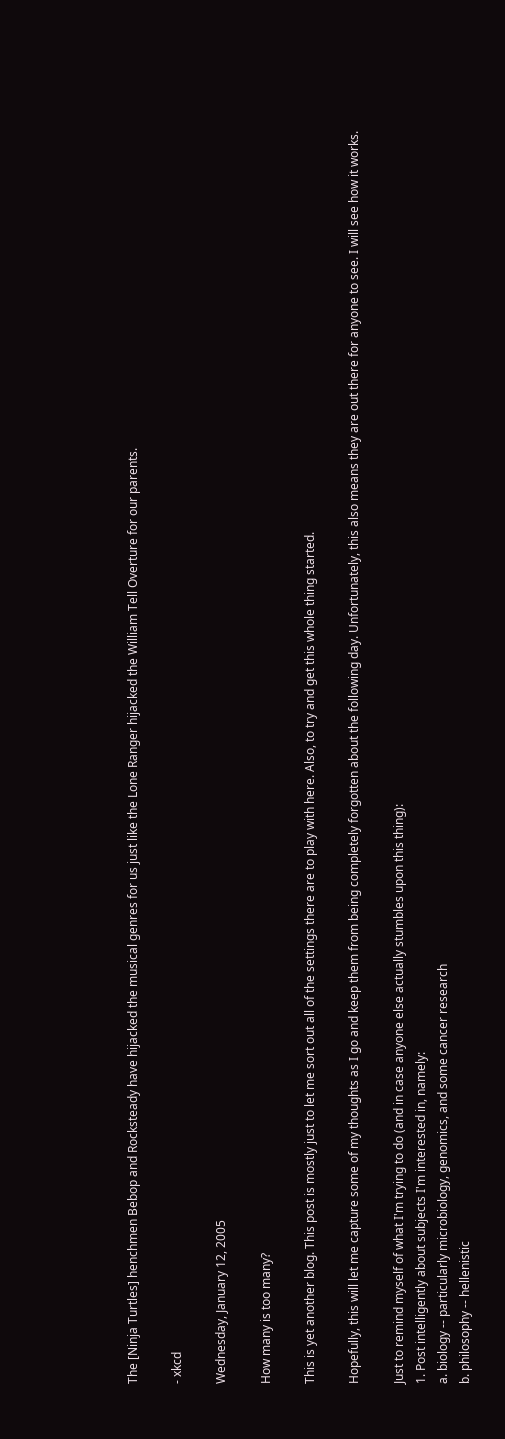The [Ninja Turtles] henchmen Bebop and Rocksteady have hijacked the musical genres for us just like the Lone Ranger hijacked the William Tell Overture for our parents.

- xkcd

Wednesday, January 12, 2005

How many is too many?

This is yet another blog. This post is mostly just to let me sort out all of the settings there are to play with here. Also, to try and get this whole thing started.

Hopefully, this will let me capture some of my thoughts as I go and keep them from being completely forgotten about the following day. Unfortunately, this also means they are out there for anyone to see. I will see how it works.

Just to remind myself of what I'm trying to do (and in case anyone else actually stumbles upon this thing):
1. Post intelligently about subjects I'm interested in, namely:
a. biology -- particularly microbiology, genomics, and some cancer research
b. philosophy -- hellenistic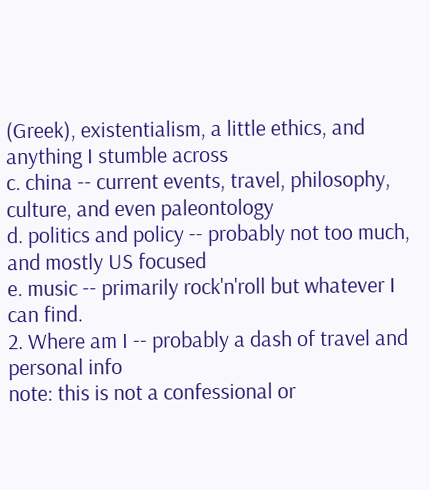(Greek), existentialism, a little ethics, and anything I stumble across
c. china -- current events, travel, philosophy, culture, and even paleontology
d. politics and policy -- probably not too much, and mostly US focused
e. music -- primarily rock'n'roll but whatever I can find.
2. Where am I -- probably a dash of travel and personal info
note: this is not a confessional or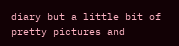diary but a little bit of pretty pictures and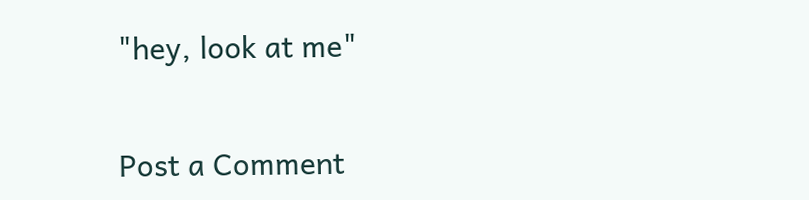"hey, look at me"


Post a Comment